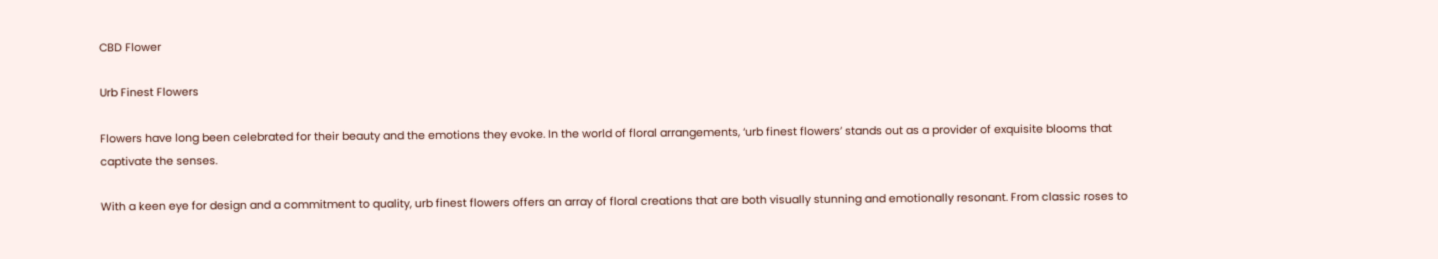CBD Flower

Urb Finest Flowers

Flowers have long been celebrated for their beauty and the emotions they evoke. In the world of floral arrangements, ‘urb finest flowers’ stands out as a provider of exquisite blooms that captivate the senses.

With a keen eye for design and a commitment to quality, urb finest flowers offers an array of floral creations that are both visually stunning and emotionally resonant. From classic roses to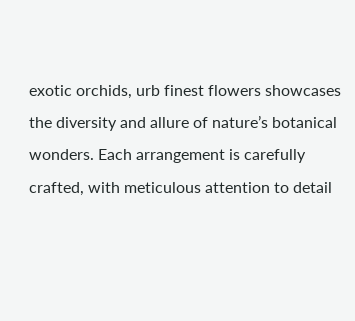exotic orchids, urb finest flowers showcases the diversity and allure of nature’s botanical wonders. Each arrangement is carefully crafted, with meticulous attention to detail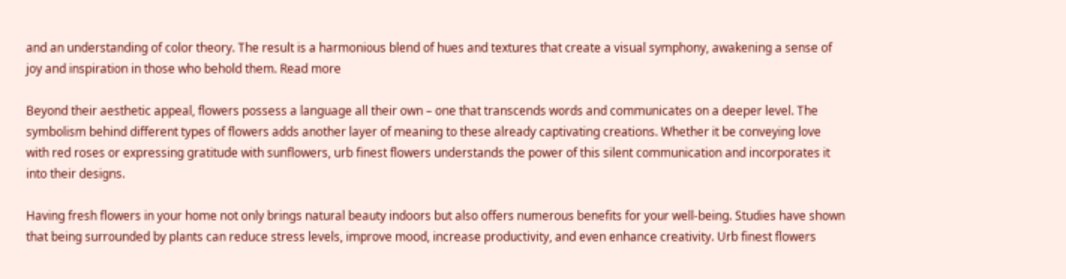and an understanding of color theory. The result is a harmonious blend of hues and textures that create a visual symphony, awakening a sense of joy and inspiration in those who behold them. Read more

Beyond their aesthetic appeal, flowers possess a language all their own – one that transcends words and communicates on a deeper level. The symbolism behind different types of flowers adds another layer of meaning to these already captivating creations. Whether it be conveying love with red roses or expressing gratitude with sunflowers, urb finest flowers understands the power of this silent communication and incorporates it into their designs.

Having fresh flowers in your home not only brings natural beauty indoors but also offers numerous benefits for your well-being. Studies have shown that being surrounded by plants can reduce stress levels, improve mood, increase productivity, and even enhance creativity. Urb finest flowers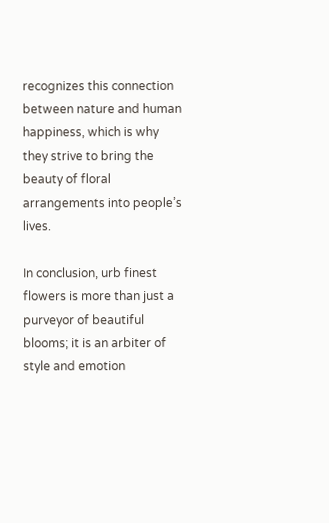recognizes this connection between nature and human happiness, which is why they strive to bring the beauty of floral arrangements into people’s lives.

In conclusion, urb finest flowers is more than just a purveyor of beautiful blooms; it is an arbiter of style and emotion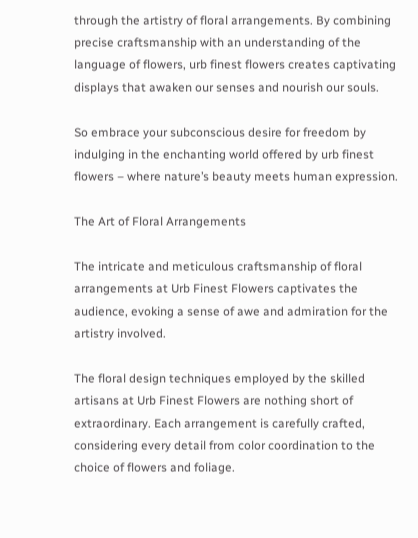through the artistry of floral arrangements. By combining precise craftsmanship with an understanding of the language of flowers, urb finest flowers creates captivating displays that awaken our senses and nourish our souls.

So embrace your subconscious desire for freedom by indulging in the enchanting world offered by urb finest flowers – where nature’s beauty meets human expression.

The Art of Floral Arrangements

The intricate and meticulous craftsmanship of floral arrangements at Urb Finest Flowers captivates the audience, evoking a sense of awe and admiration for the artistry involved.

The floral design techniques employed by the skilled artisans at Urb Finest Flowers are nothing short of extraordinary. Each arrangement is carefully crafted, considering every detail from color coordination to the choice of flowers and foliage.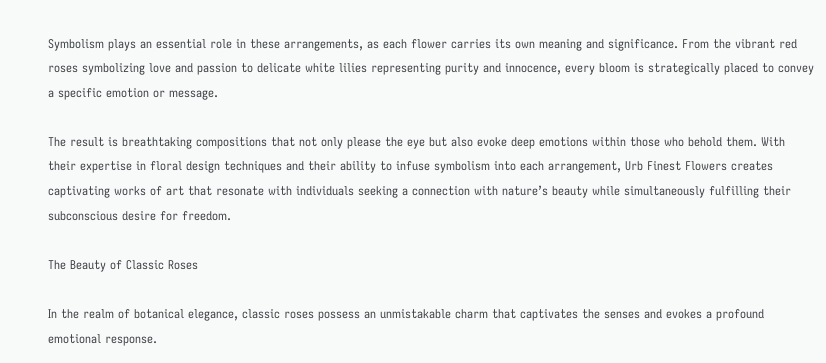Symbolism plays an essential role in these arrangements, as each flower carries its own meaning and significance. From the vibrant red roses symbolizing love and passion to delicate white lilies representing purity and innocence, every bloom is strategically placed to convey a specific emotion or message.

The result is breathtaking compositions that not only please the eye but also evoke deep emotions within those who behold them. With their expertise in floral design techniques and their ability to infuse symbolism into each arrangement, Urb Finest Flowers creates captivating works of art that resonate with individuals seeking a connection with nature’s beauty while simultaneously fulfilling their subconscious desire for freedom.

The Beauty of Classic Roses

In the realm of botanical elegance, classic roses possess an unmistakable charm that captivates the senses and evokes a profound emotional response.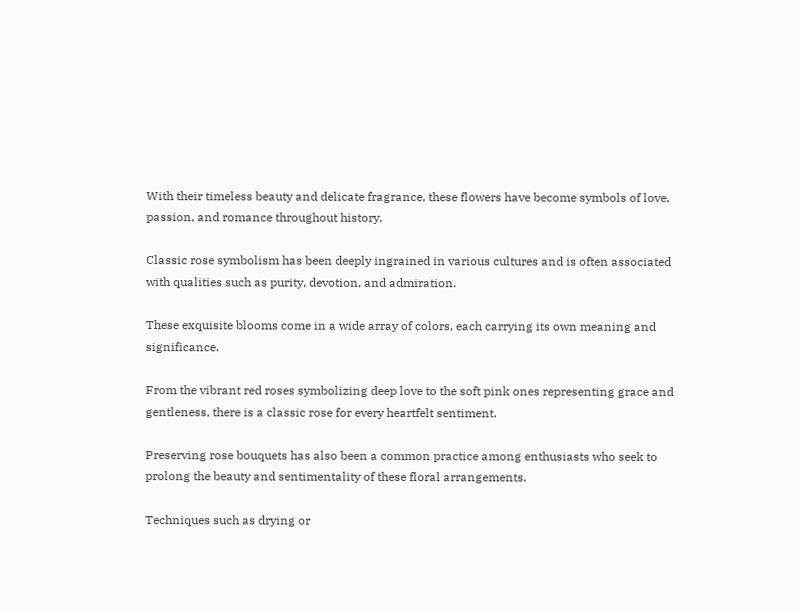With their timeless beauty and delicate fragrance, these flowers have become symbols of love, passion, and romance throughout history.

Classic rose symbolism has been deeply ingrained in various cultures and is often associated with qualities such as purity, devotion, and admiration.

These exquisite blooms come in a wide array of colors, each carrying its own meaning and significance.

From the vibrant red roses symbolizing deep love to the soft pink ones representing grace and gentleness, there is a classic rose for every heartfelt sentiment.

Preserving rose bouquets has also been a common practice among enthusiasts who seek to prolong the beauty and sentimentality of these floral arrangements.

Techniques such as drying or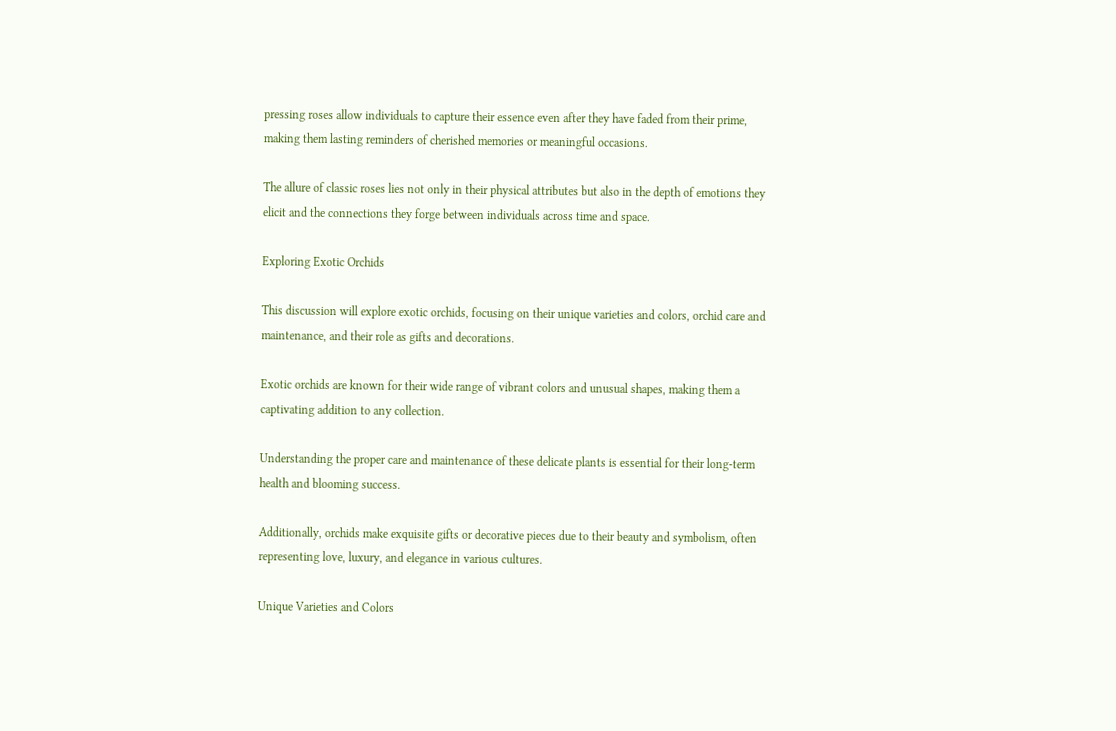pressing roses allow individuals to capture their essence even after they have faded from their prime, making them lasting reminders of cherished memories or meaningful occasions.

The allure of classic roses lies not only in their physical attributes but also in the depth of emotions they elicit and the connections they forge between individuals across time and space.

Exploring Exotic Orchids

This discussion will explore exotic orchids, focusing on their unique varieties and colors, orchid care and maintenance, and their role as gifts and decorations.

Exotic orchids are known for their wide range of vibrant colors and unusual shapes, making them a captivating addition to any collection.

Understanding the proper care and maintenance of these delicate plants is essential for their long-term health and blooming success.

Additionally, orchids make exquisite gifts or decorative pieces due to their beauty and symbolism, often representing love, luxury, and elegance in various cultures.

Unique Varieties and Colors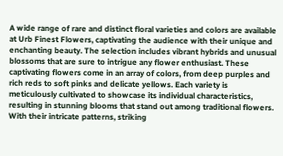A wide range of rare and distinct floral varieties and colors are available at Urb Finest Flowers, captivating the audience with their unique and enchanting beauty. The selection includes vibrant hybrids and unusual blossoms that are sure to intrigue any flower enthusiast. These captivating flowers come in an array of colors, from deep purples and rich reds to soft pinks and delicate yellows. Each variety is meticulously cultivated to showcase its individual characteristics, resulting in stunning blooms that stand out among traditional flowers. With their intricate patterns, striking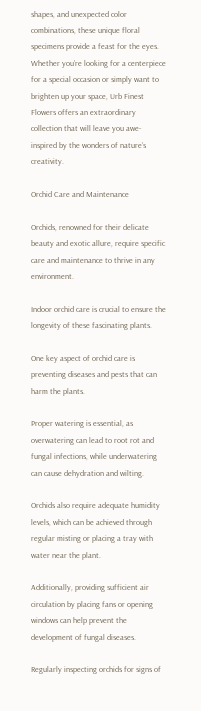shapes, and unexpected color combinations, these unique floral specimens provide a feast for the eyes. Whether you’re looking for a centerpiece for a special occasion or simply want to brighten up your space, Urb Finest Flowers offers an extraordinary collection that will leave you awe-inspired by the wonders of nature’s creativity.

Orchid Care and Maintenance

Orchids, renowned for their delicate beauty and exotic allure, require specific care and maintenance to thrive in any environment.

Indoor orchid care is crucial to ensure the longevity of these fascinating plants.

One key aspect of orchid care is preventing diseases and pests that can harm the plants.

Proper watering is essential, as overwatering can lead to root rot and fungal infections, while underwatering can cause dehydration and wilting.

Orchids also require adequate humidity levels, which can be achieved through regular misting or placing a tray with water near the plant.

Additionally, providing sufficient air circulation by placing fans or opening windows can help prevent the development of fungal diseases.

Regularly inspecting orchids for signs of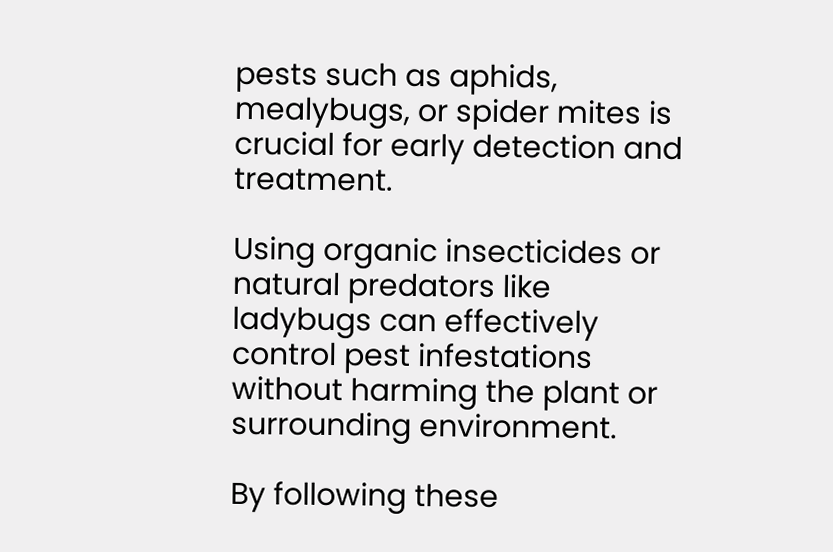pests such as aphids, mealybugs, or spider mites is crucial for early detection and treatment.

Using organic insecticides or natural predators like ladybugs can effectively control pest infestations without harming the plant or surrounding environment.

By following these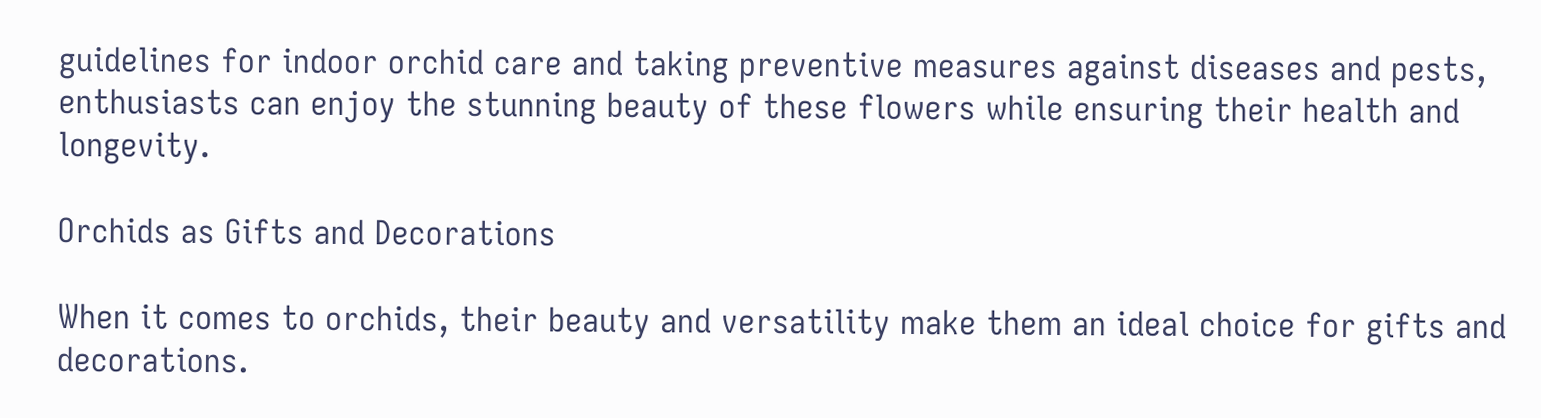guidelines for indoor orchid care and taking preventive measures against diseases and pests, enthusiasts can enjoy the stunning beauty of these flowers while ensuring their health and longevity.

Orchids as Gifts and Decorations

When it comes to orchids, their beauty and versatility make them an ideal choice for gifts and decorations.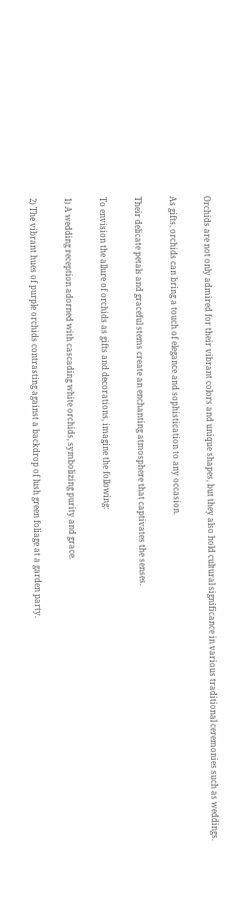Orchids are not only admired for their vibrant colors and unique shapes, but they also hold cultural significance in various traditional ceremonies such as weddings.

As gifts, orchids can bring a touch of elegance and sophistication to any occasion.

Their delicate petals and graceful stems create an enchanting atmosphere that captivates the senses.

To envision the allure of orchids as gifts and decorations, imagine the following:

1) A wedding reception adorned with cascading white orchids, symbolizing purity and grace.

2) The vibrant hues of purple orchids contrasting against a backdrop of lush green foliage at a garden party.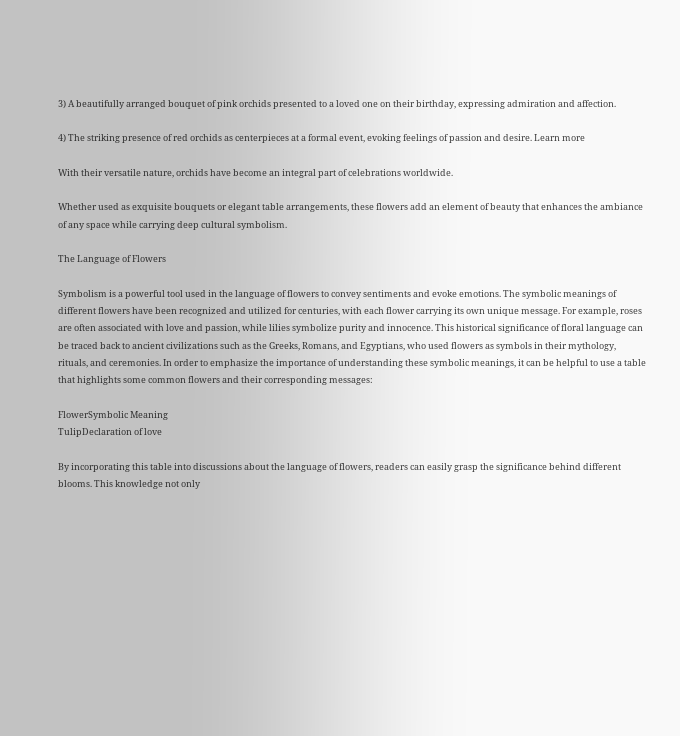3) A beautifully arranged bouquet of pink orchids presented to a loved one on their birthday, expressing admiration and affection.

4) The striking presence of red orchids as centerpieces at a formal event, evoking feelings of passion and desire. Learn more

With their versatile nature, orchids have become an integral part of celebrations worldwide.

Whether used as exquisite bouquets or elegant table arrangements, these flowers add an element of beauty that enhances the ambiance of any space while carrying deep cultural symbolism.

The Language of Flowers

Symbolism is a powerful tool used in the language of flowers to convey sentiments and evoke emotions. The symbolic meanings of different flowers have been recognized and utilized for centuries, with each flower carrying its own unique message. For example, roses are often associated with love and passion, while lilies symbolize purity and innocence. This historical significance of floral language can be traced back to ancient civilizations such as the Greeks, Romans, and Egyptians, who used flowers as symbols in their mythology, rituals, and ceremonies. In order to emphasize the importance of understanding these symbolic meanings, it can be helpful to use a table that highlights some common flowers and their corresponding messages:

FlowerSymbolic Meaning
TulipDeclaration of love

By incorporating this table into discussions about the language of flowers, readers can easily grasp the significance behind different blooms. This knowledge not only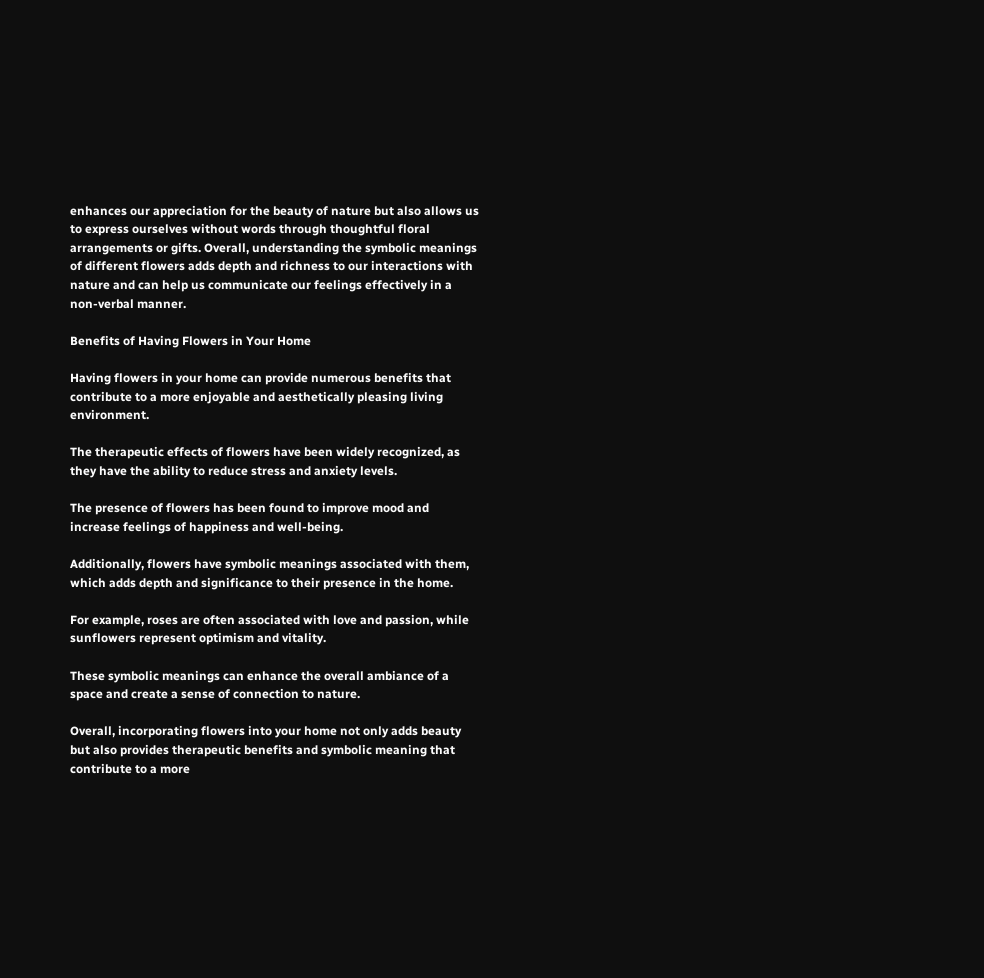enhances our appreciation for the beauty of nature but also allows us to express ourselves without words through thoughtful floral arrangements or gifts. Overall, understanding the symbolic meanings of different flowers adds depth and richness to our interactions with nature and can help us communicate our feelings effectively in a non-verbal manner.

Benefits of Having Flowers in Your Home

Having flowers in your home can provide numerous benefits that contribute to a more enjoyable and aesthetically pleasing living environment.

The therapeutic effects of flowers have been widely recognized, as they have the ability to reduce stress and anxiety levels.

The presence of flowers has been found to improve mood and increase feelings of happiness and well-being.

Additionally, flowers have symbolic meanings associated with them, which adds depth and significance to their presence in the home.

For example, roses are often associated with love and passion, while sunflowers represent optimism and vitality.

These symbolic meanings can enhance the overall ambiance of a space and create a sense of connection to nature.

Overall, incorporating flowers into your home not only adds beauty but also provides therapeutic benefits and symbolic meaning that contribute to a more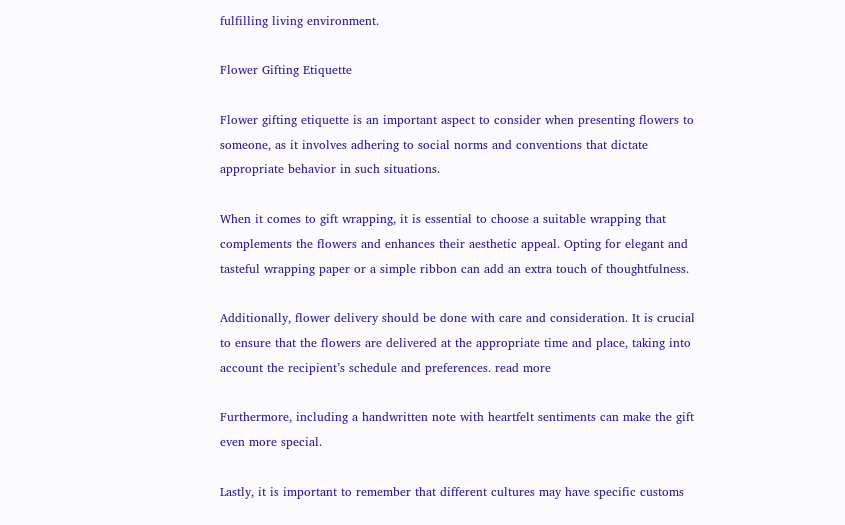fulfilling living environment.

Flower Gifting Etiquette

Flower gifting etiquette is an important aspect to consider when presenting flowers to someone, as it involves adhering to social norms and conventions that dictate appropriate behavior in such situations.

When it comes to gift wrapping, it is essential to choose a suitable wrapping that complements the flowers and enhances their aesthetic appeal. Opting for elegant and tasteful wrapping paper or a simple ribbon can add an extra touch of thoughtfulness.

Additionally, flower delivery should be done with care and consideration. It is crucial to ensure that the flowers are delivered at the appropriate time and place, taking into account the recipient’s schedule and preferences. read more

Furthermore, including a handwritten note with heartfelt sentiments can make the gift even more special.

Lastly, it is important to remember that different cultures may have specific customs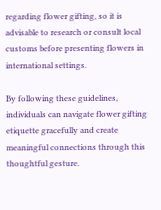regarding flower gifting, so it is advisable to research or consult local customs before presenting flowers in international settings.

By following these guidelines, individuals can navigate flower gifting etiquette gracefully and create meaningful connections through this thoughtful gesture.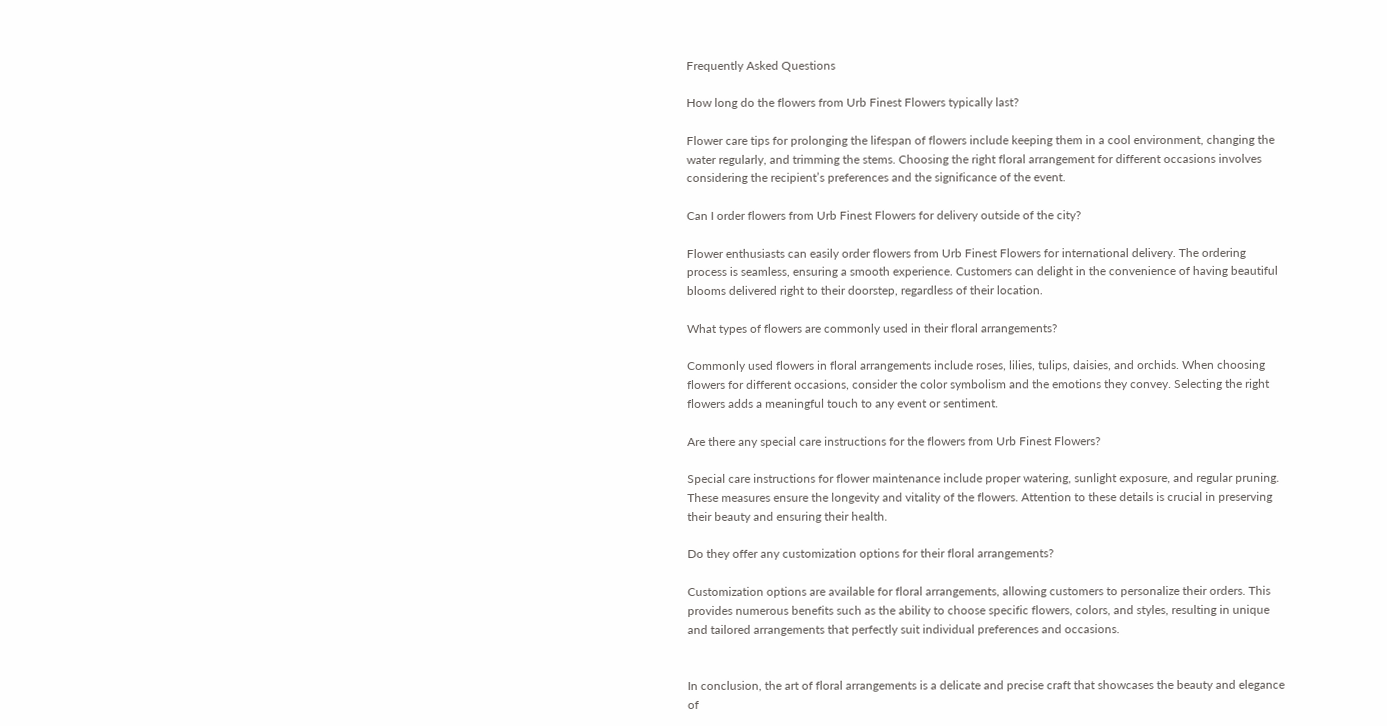Frequently Asked Questions

How long do the flowers from Urb Finest Flowers typically last?

Flower care tips for prolonging the lifespan of flowers include keeping them in a cool environment, changing the water regularly, and trimming the stems. Choosing the right floral arrangement for different occasions involves considering the recipient’s preferences and the significance of the event.

Can I order flowers from Urb Finest Flowers for delivery outside of the city?

Flower enthusiasts can easily order flowers from Urb Finest Flowers for international delivery. The ordering process is seamless, ensuring a smooth experience. Customers can delight in the convenience of having beautiful blooms delivered right to their doorstep, regardless of their location.

What types of flowers are commonly used in their floral arrangements?

Commonly used flowers in floral arrangements include roses, lilies, tulips, daisies, and orchids. When choosing flowers for different occasions, consider the color symbolism and the emotions they convey. Selecting the right flowers adds a meaningful touch to any event or sentiment.

Are there any special care instructions for the flowers from Urb Finest Flowers?

Special care instructions for flower maintenance include proper watering, sunlight exposure, and regular pruning. These measures ensure the longevity and vitality of the flowers. Attention to these details is crucial in preserving their beauty and ensuring their health.

Do they offer any customization options for their floral arrangements?

Customization options are available for floral arrangements, allowing customers to personalize their orders. This provides numerous benefits such as the ability to choose specific flowers, colors, and styles, resulting in unique and tailored arrangements that perfectly suit individual preferences and occasions.


In conclusion, the art of floral arrangements is a delicate and precise craft that showcases the beauty and elegance of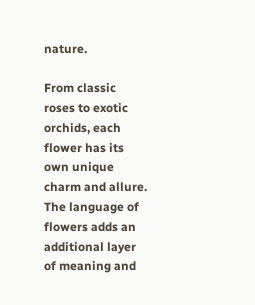nature.

From classic roses to exotic orchids, each flower has its own unique charm and allure. The language of flowers adds an additional layer of meaning and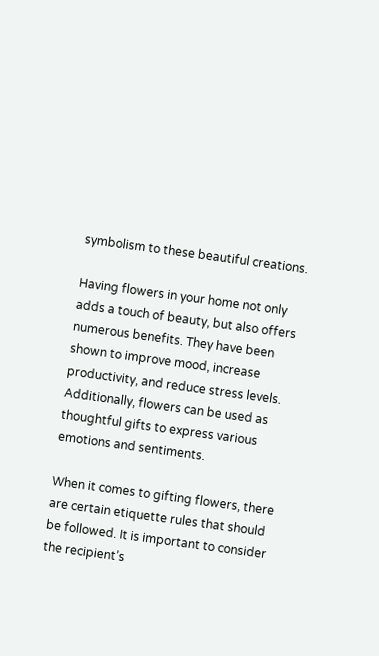symbolism to these beautiful creations.

Having flowers in your home not only adds a touch of beauty, but also offers numerous benefits. They have been shown to improve mood, increase productivity, and reduce stress levels. Additionally, flowers can be used as thoughtful gifts to express various emotions and sentiments.

When it comes to gifting flowers, there are certain etiquette rules that should be followed. It is important to consider the recipient’s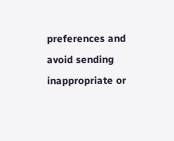preferences and avoid sending inappropriate or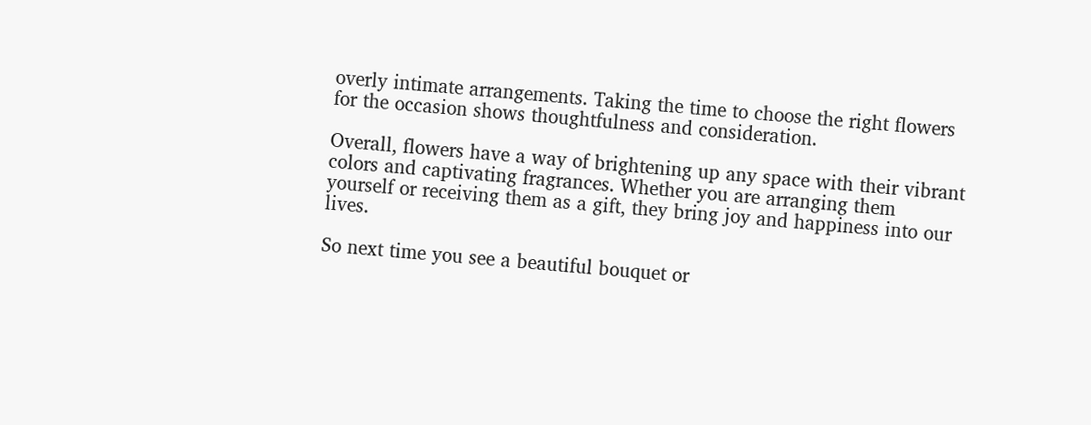overly intimate arrangements. Taking the time to choose the right flowers for the occasion shows thoughtfulness and consideration.

Overall, flowers have a way of brightening up any space with their vibrant colors and captivating fragrances. Whether you are arranging them yourself or receiving them as a gift, they bring joy and happiness into our lives.

So next time you see a beautiful bouquet or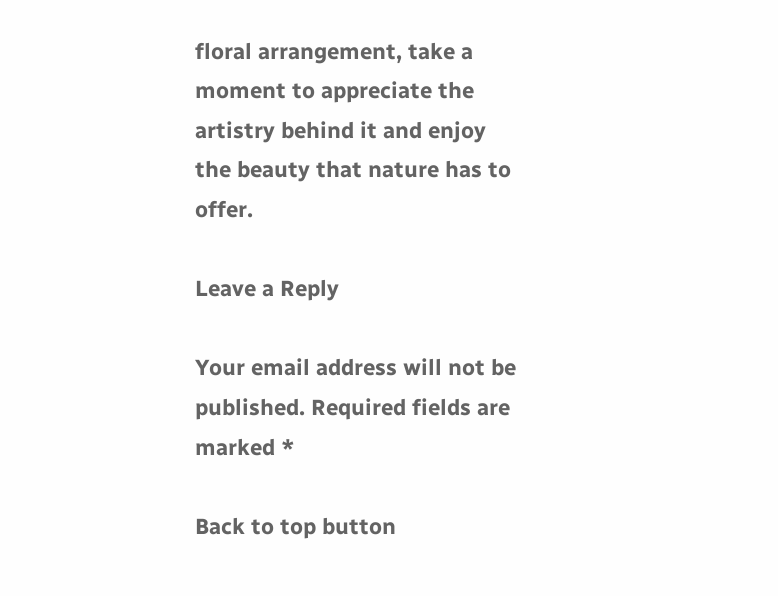floral arrangement, take a moment to appreciate the artistry behind it and enjoy the beauty that nature has to offer.

Leave a Reply

Your email address will not be published. Required fields are marked *

Back to top button